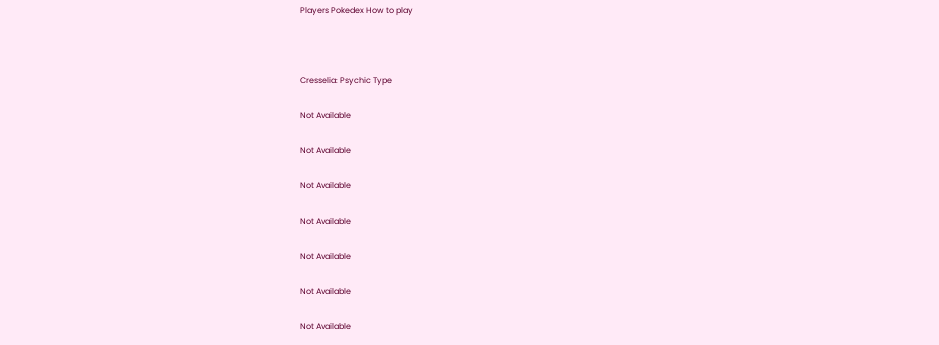Players Pokedex How to play



Cresselia: Psychic Type

Not Available

Not Available

Not Available

Not Available

Not Available

Not Available

Not Available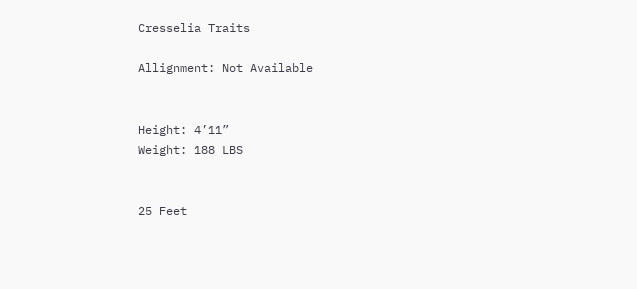Cresselia Traits

Allignment: Not Available


Height: 4’11”
Weight: 188 LBS


25 Feet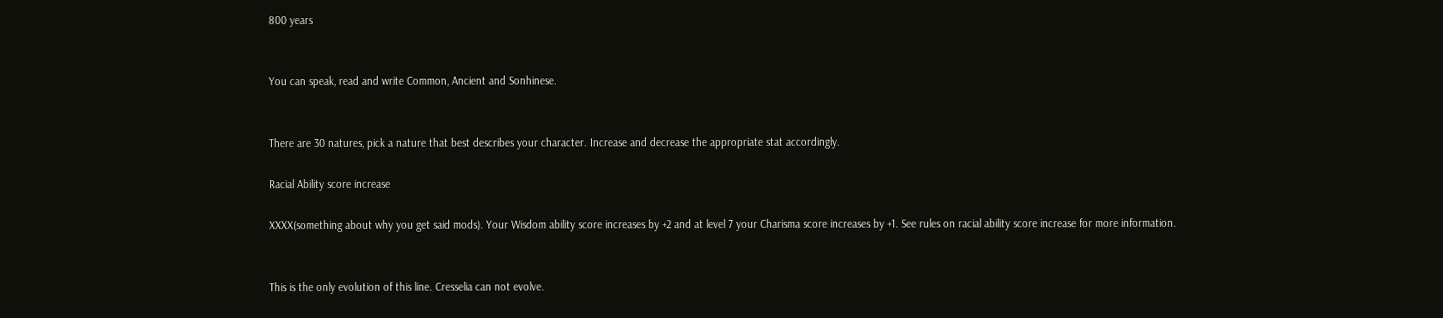800 years


You can speak, read and write Common, Ancient and Sonhinese.


There are 30 natures, pick a nature that best describes your character. Increase and decrease the appropriate stat accordingly.

Racial Ability score increase

XXXX(something about why you get said mods). Your Wisdom ability score increases by +2 and at level 7 your Charisma score increases by +1. See rules on racial ability score increase for more information.


This is the only evolution of this line. Cresselia can not evolve.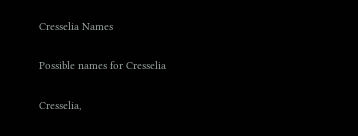Cresselia Names

Possible names for Cresselia

Cresselia,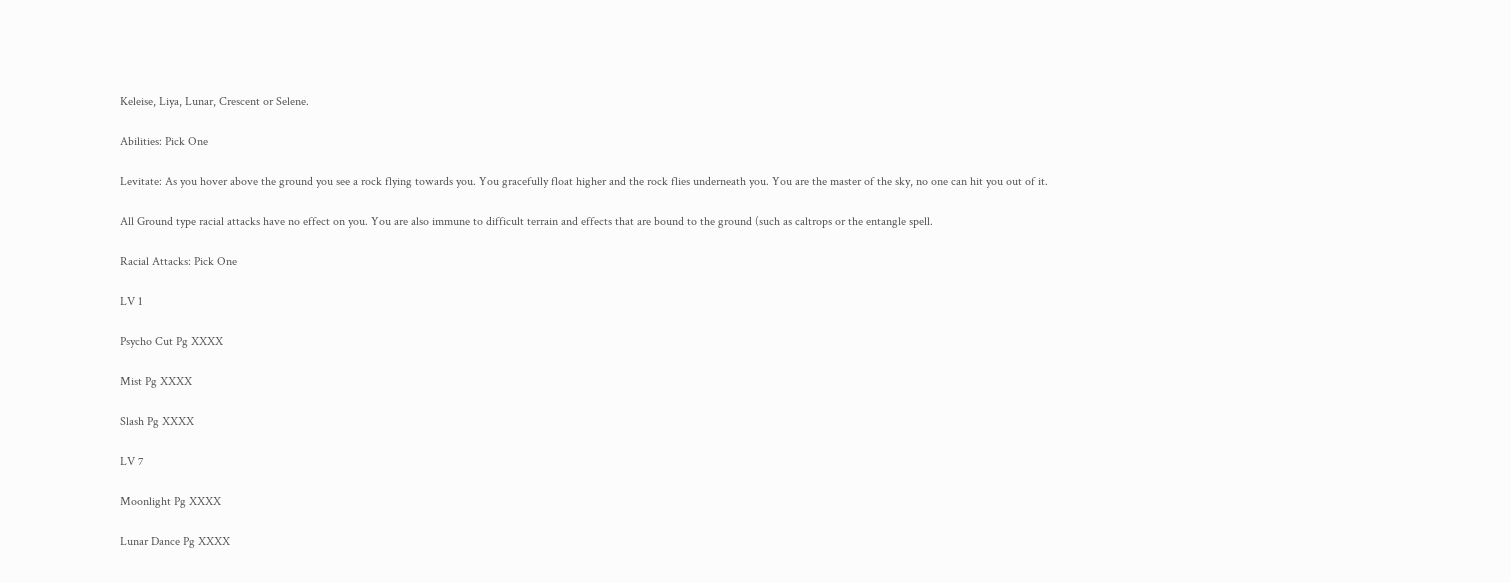Keleise, Liya, Lunar, Crescent or Selene.

Abilities: Pick One

Levitate: As you hover above the ground you see a rock flying towards you. You gracefully float higher and the rock flies underneath you. You are the master of the sky, no one can hit you out of it.

All Ground type racial attacks have no effect on you. You are also immune to difficult terrain and effects that are bound to the ground (such as caltrops or the entangle spell.

Racial Attacks: Pick One

LV 1

Psycho Cut Pg XXXX

Mist Pg XXXX

Slash Pg XXXX

LV 7

Moonlight Pg XXXX

Lunar Dance Pg XXXX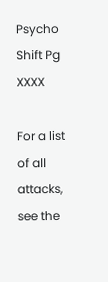Psycho Shift Pg XXXX

For a list of all attacks, see the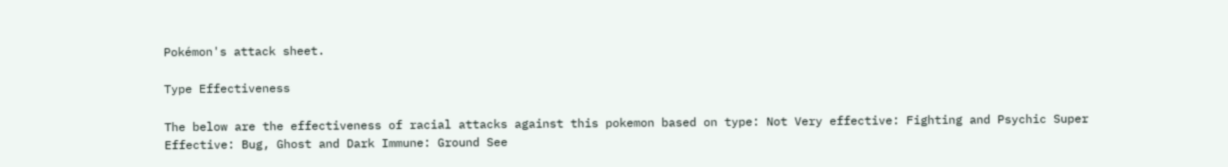Pokémon's attack sheet.

Type Effectiveness

The below are the effectiveness of racial attacks against this pokemon based on type: Not Very effective: Fighting and Psychic Super Effective: Bug, Ghost and Dark Immune: Ground See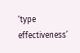‘type effectiveness’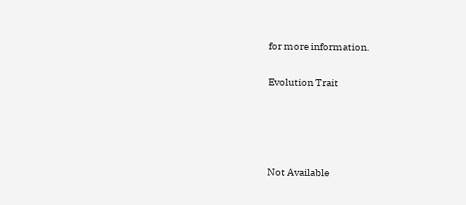for more information.

Evolution Trait




Not Available